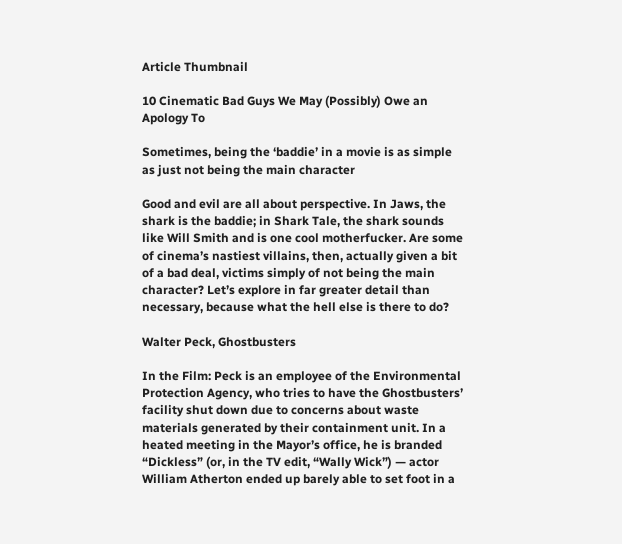Article Thumbnail

10 Cinematic Bad Guys We May (Possibly) Owe an Apology To

Sometimes, being the ‘baddie’ in a movie is as simple as just not being the main character

Good and evil are all about perspective. In Jaws, the shark is the baddie; in Shark Tale, the shark sounds like Will Smith and is one cool motherfucker. Are some of cinema’s nastiest villains, then, actually given a bit of a bad deal, victims simply of not being the main character? Let’s explore in far greater detail than necessary, because what the hell else is there to do?

Walter Peck, Ghostbusters

In the Film: Peck is an employee of the Environmental Protection Agency, who tries to have the Ghostbusters’ facility shut down due to concerns about waste materials generated by their containment unit. In a heated meeting in the Mayor’s office, he is branded “Dickless” (or, in the TV edit, “Wally Wick”) — actor William Atherton ended up barely able to set foot in a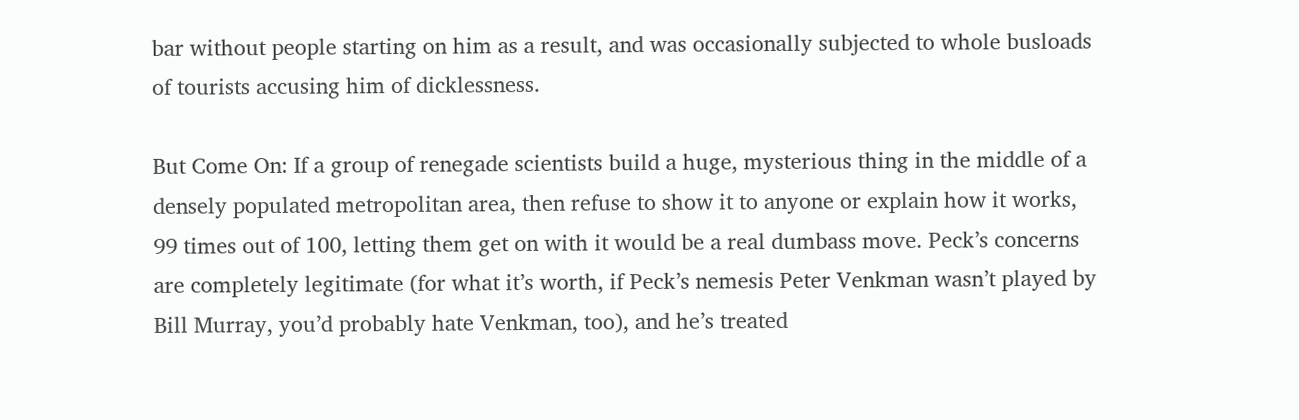bar without people starting on him as a result, and was occasionally subjected to whole busloads of tourists accusing him of dicklessness.

But Come On: If a group of renegade scientists build a huge, mysterious thing in the middle of a densely populated metropolitan area, then refuse to show it to anyone or explain how it works, 99 times out of 100, letting them get on with it would be a real dumbass move. Peck’s concerns are completely legitimate (for what it’s worth, if Peck’s nemesis Peter Venkman wasn’t played by Bill Murray, you’d probably hate Venkman, too), and he’s treated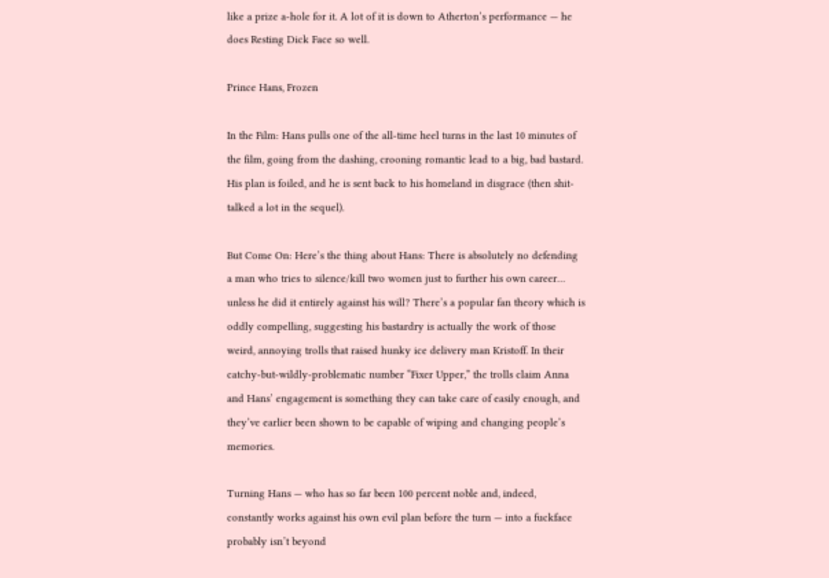like a prize a-hole for it. A lot of it is down to Atherton’s performance — he does Resting Dick Face so well.

Prince Hans, Frozen

In the Film: Hans pulls one of the all-time heel turns in the last 10 minutes of the film, going from the dashing, crooning romantic lead to a big, bad bastard. His plan is foiled, and he is sent back to his homeland in disgrace (then shit-talked a lot in the sequel).

But Come On: Here’s the thing about Hans: There is absolutely no defending a man who tries to silence/kill two women just to further his own career… unless he did it entirely against his will? There’s a popular fan theory which is oddly compelling, suggesting his bastardry is actually the work of those weird, annoying trolls that raised hunky ice delivery man Kristoff. In their catchy-but-wildly-problematic number “Fixer Upper,” the trolls claim Anna and Hans’ engagement is something they can take care of easily enough, and they’ve earlier been shown to be capable of wiping and changing people’s memories.

Turning Hans — who has so far been 100 percent noble and, indeed, constantly works against his own evil plan before the turn — into a fuckface probably isn’t beyond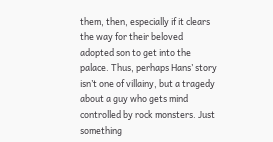them, then, especially if it clears the way for their beloved adopted son to get into the palace. Thus, perhaps Hans’ story isn’t one of villainy, but a tragedy about a guy who gets mind controlled by rock monsters. Just something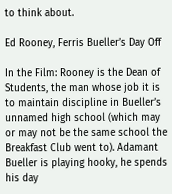to think about.

Ed Rooney, Ferris Bueller’s Day Off

In the Film: Rooney is the Dean of Students, the man whose job it is to maintain discipline in Bueller’s unnamed high school (which may or may not be the same school the Breakfast Club went to). Adamant Bueller is playing hooky, he spends his day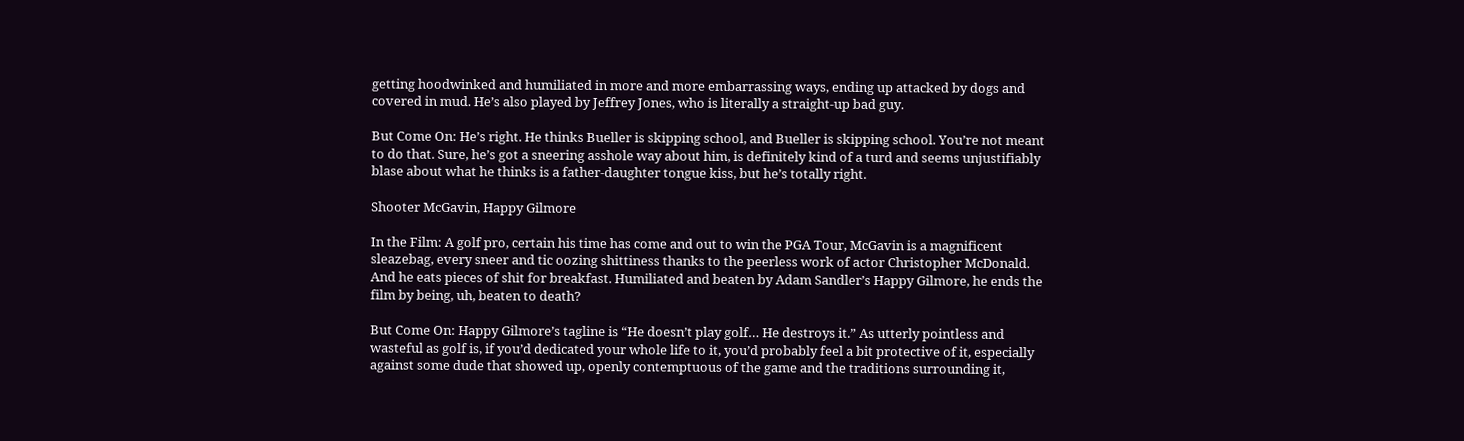getting hoodwinked and humiliated in more and more embarrassing ways, ending up attacked by dogs and covered in mud. He’s also played by Jeffrey Jones, who is literally a straight-up bad guy.

But Come On: He’s right. He thinks Bueller is skipping school, and Bueller is skipping school. You’re not meant to do that. Sure, he’s got a sneering asshole way about him, is definitely kind of a turd and seems unjustifiably blase about what he thinks is a father-daughter tongue kiss, but he’s totally right.

Shooter McGavin, Happy Gilmore

In the Film: A golf pro, certain his time has come and out to win the PGA Tour, McGavin is a magnificent sleazebag, every sneer and tic oozing shittiness thanks to the peerless work of actor Christopher McDonald. And he eats pieces of shit for breakfast. Humiliated and beaten by Adam Sandler’s Happy Gilmore, he ends the film by being, uh, beaten to death?

But Come On: Happy Gilmore’s tagline is “He doesn’t play golf… He destroys it.” As utterly pointless and wasteful as golf is, if you’d dedicated your whole life to it, you’d probably feel a bit protective of it, especially against some dude that showed up, openly contemptuous of the game and the traditions surrounding it,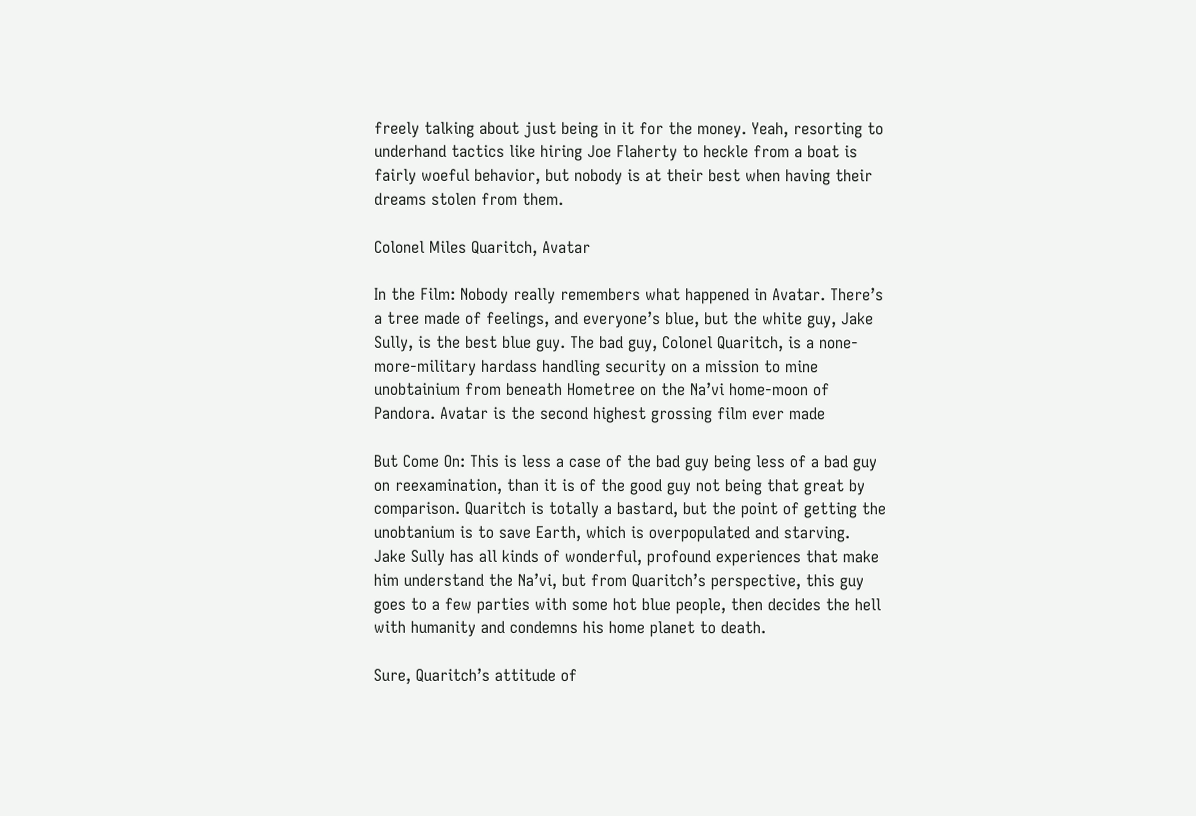freely talking about just being in it for the money. Yeah, resorting to underhand tactics like hiring Joe Flaherty to heckle from a boat is fairly woeful behavior, but nobody is at their best when having their dreams stolen from them.

Colonel Miles Quaritch, Avatar

In the Film: Nobody really remembers what happened in Avatar. There’s a tree made of feelings, and everyone’s blue, but the white guy, Jake Sully, is the best blue guy. The bad guy, Colonel Quaritch, is a none-more-military hardass handling security on a mission to mine unobtainium from beneath Hometree on the Na’vi home-moon of Pandora. Avatar is the second highest grossing film ever made

But Come On: This is less a case of the bad guy being less of a bad guy on reexamination, than it is of the good guy not being that great by comparison. Quaritch is totally a bastard, but the point of getting the unobtanium is to save Earth, which is overpopulated and starving. Jake Sully has all kinds of wonderful, profound experiences that make him understand the Na’vi, but from Quaritch’s perspective, this guy goes to a few parties with some hot blue people, then decides the hell with humanity and condemns his home planet to death.

Sure, Quaritch’s attitude of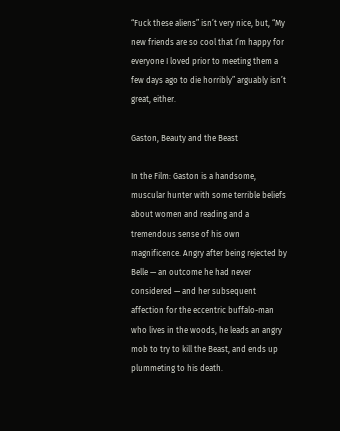“Fuck these aliens” isn’t very nice, but, “My new friends are so cool that I’m happy for everyone I loved prior to meeting them a few days ago to die horribly” arguably isn’t great, either.

Gaston, Beauty and the Beast

In the Film: Gaston is a handsome, muscular hunter with some terrible beliefs about women and reading and a tremendous sense of his own magnificence. Angry after being rejected by Belle — an outcome he had never considered — and her subsequent affection for the eccentric buffalo-man who lives in the woods, he leads an angry mob to try to kill the Beast, and ends up plummeting to his death.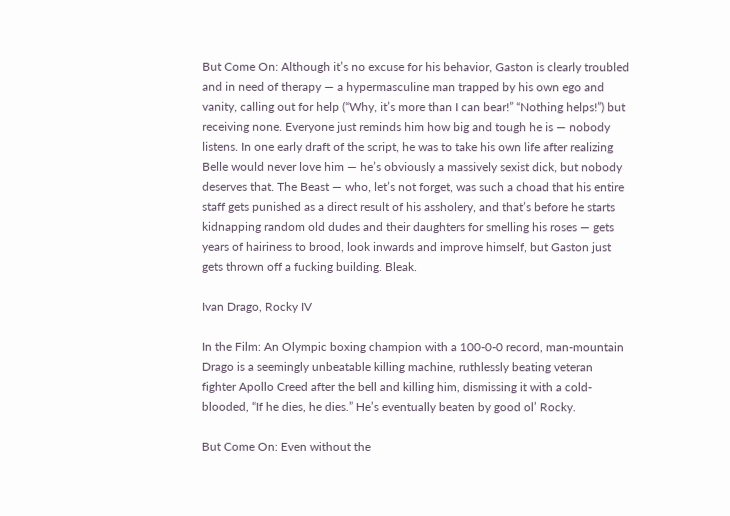But Come On: Although it’s no excuse for his behavior, Gaston is clearly troubled and in need of therapy — a hypermasculine man trapped by his own ego and vanity, calling out for help (“Why, it’s more than I can bear!” “Nothing helps!”) but receiving none. Everyone just reminds him how big and tough he is — nobody listens. In one early draft of the script, he was to take his own life after realizing Belle would never love him — he’s obviously a massively sexist dick, but nobody deserves that. The Beast — who, let’s not forget, was such a choad that his entire staff gets punished as a direct result of his assholery, and that’s before he starts kidnapping random old dudes and their daughters for smelling his roses — gets years of hairiness to brood, look inwards and improve himself, but Gaston just gets thrown off a fucking building. Bleak.

Ivan Drago, Rocky IV

In the Film: An Olympic boxing champion with a 100-0-0 record, man-mountain Drago is a seemingly unbeatable killing machine, ruthlessly beating veteran fighter Apollo Creed after the bell and killing him, dismissing it with a cold-blooded, “If he dies, he dies.” He’s eventually beaten by good ol’ Rocky.

But Come On: Even without the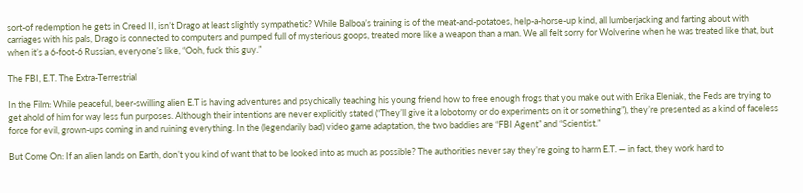sort-of redemption he gets in Creed II, isn’t Drago at least slightly sympathetic? While Balboa’s training is of the meat-and-potatoes, help-a-horse-up kind, all lumberjacking and farting about with carriages with his pals, Drago is connected to computers and pumped full of mysterious goops, treated more like a weapon than a man. We all felt sorry for Wolverine when he was treated like that, but when it’s a 6-foot-6 Russian, everyone’s like, “Ooh, fuck this guy.”

The FBI, E.T. The Extra-Terrestrial

In the Film: While peaceful, beer-swilling alien E.T is having adventures and psychically teaching his young friend how to free enough frogs that you make out with Erika Eleniak, the Feds are trying to get ahold of him for way less fun purposes. Although their intentions are never explicitly stated (“They’ll give it a lobotomy or do experiments on it or something”), they’re presented as a kind of faceless force for evil, grown-ups coming in and ruining everything. In the (legendarily bad) video game adaptation, the two baddies are “FBI Agent” and “Scientist.”

But Come On: If an alien lands on Earth, don’t you kind of want that to be looked into as much as possible? The authorities never say they’re going to harm E.T. — in fact, they work hard to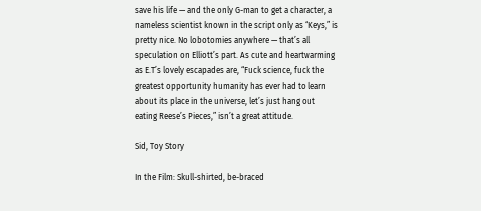save his life — and the only G-man to get a character, a nameless scientist known in the script only as “Keys,” is pretty nice. No lobotomies anywhere — that’s all speculation on Elliott’s part. As cute and heartwarming as E.T’s lovely escapades are, “Fuck science, fuck the greatest opportunity humanity has ever had to learn about its place in the universe, let’s just hang out eating Reese’s Pieces,” isn’t a great attitude.

Sid, Toy Story

In the Film: Skull-shirted, be-braced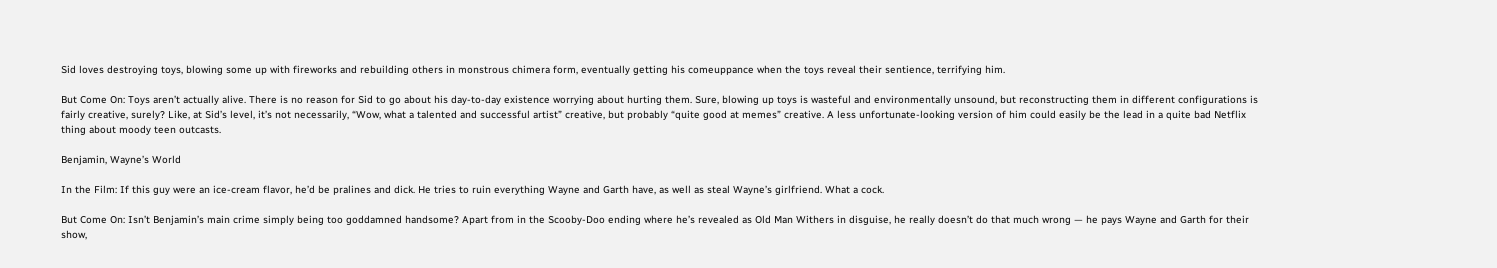Sid loves destroying toys, blowing some up with fireworks and rebuilding others in monstrous chimera form, eventually getting his comeuppance when the toys reveal their sentience, terrifying him.

But Come On: Toys aren’t actually alive. There is no reason for Sid to go about his day-to-day existence worrying about hurting them. Sure, blowing up toys is wasteful and environmentally unsound, but reconstructing them in different configurations is fairly creative, surely? Like, at Sid’s level, it’s not necessarily, “Wow, what a talented and successful artist” creative, but probably “quite good at memes” creative. A less unfortunate-looking version of him could easily be the lead in a quite bad Netflix thing about moody teen outcasts.

Benjamin, Wayne’s World

In the Film: If this guy were an ice-cream flavor, he’d be pralines and dick. He tries to ruin everything Wayne and Garth have, as well as steal Wayne’s girlfriend. What a cock.

But Come On: Isn’t Benjamin’s main crime simply being too goddamned handsome? Apart from in the Scooby-Doo ending where he’s revealed as Old Man Withers in disguise, he really doesn’t do that much wrong — he pays Wayne and Garth for their show,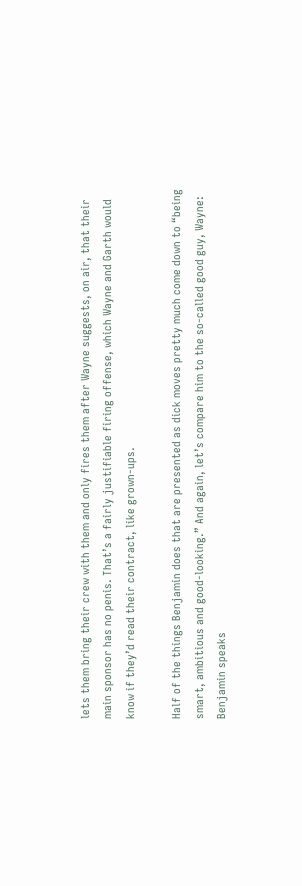lets them bring their crew with them and only fires them after Wayne suggests, on air, that their main sponsor has no penis. That’s a fairly justifiable firing offense, which Wayne and Garth would know if they’d read their contract, like grown-ups.

Half of the things Benjamin does that are presented as dick moves pretty much come down to “being smart, ambitious and good-looking.” And again, let’s compare him to the so-called good guy, Wayne: Benjamin speaks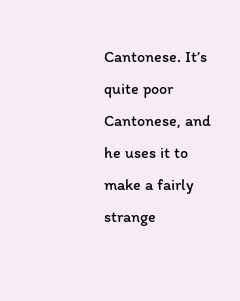Cantonese. It’s quite poor Cantonese, and he uses it to make a fairly strange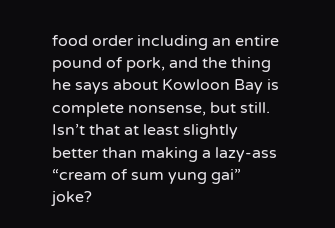food order including an entire pound of pork, and the thing he says about Kowloon Bay is complete nonsense, but still. Isn’t that at least slightly better than making a lazy-ass “cream of sum yung gai” joke?